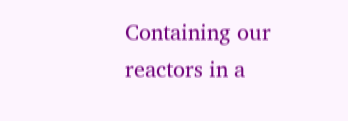Containing our reactors in a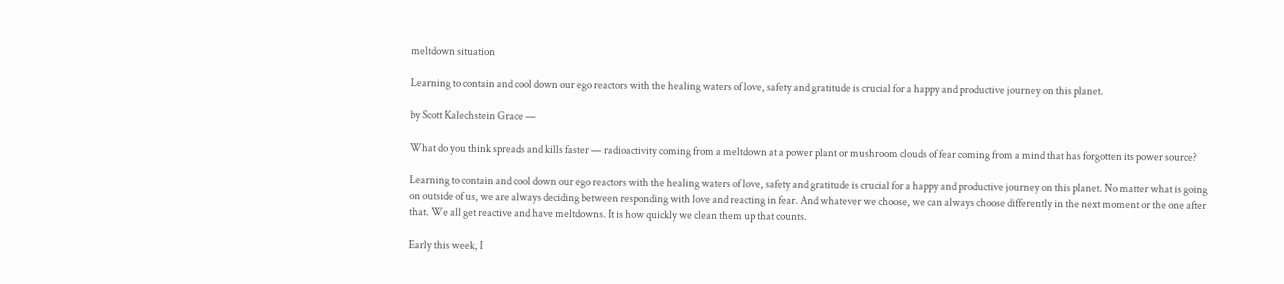meltdown situation

Learning to contain and cool down our ego reactors with the healing waters of love, safety and gratitude is crucial for a happy and productive journey on this planet.

by Scott Kalechstein Grace —

What do you think spreads and kills faster — radioactivity coming from a meltdown at a power plant or mushroom clouds of fear coming from a mind that has forgotten its power source?

Learning to contain and cool down our ego reactors with the healing waters of love, safety and gratitude is crucial for a happy and productive journey on this planet. No matter what is going on outside of us, we are always deciding between responding with love and reacting in fear. And whatever we choose, we can always choose differently in the next moment or the one after that. We all get reactive and have meltdowns. It is how quickly we clean them up that counts.

Early this week, I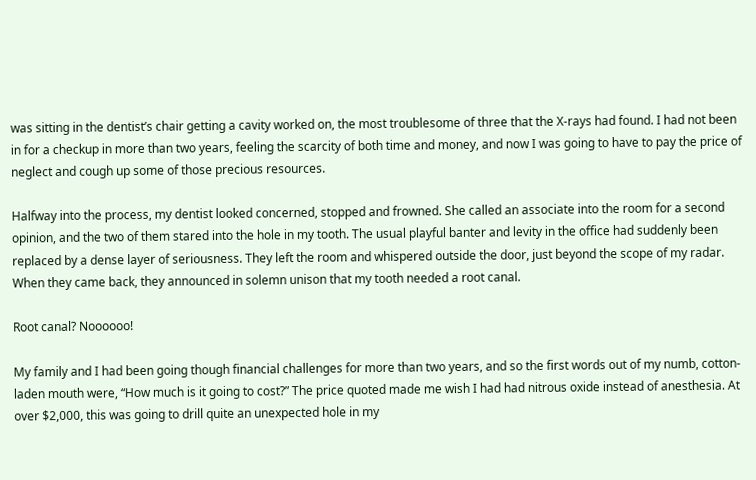was sitting in the dentist’s chair getting a cavity worked on, the most troublesome of three that the X-rays had found. I had not been in for a checkup in more than two years, feeling the scarcity of both time and money, and now I was going to have to pay the price of neglect and cough up some of those precious resources.

Halfway into the process, my dentist looked concerned, stopped and frowned. She called an associate into the room for a second opinion, and the two of them stared into the hole in my tooth. The usual playful banter and levity in the office had suddenly been replaced by a dense layer of seriousness. They left the room and whispered outside the door, just beyond the scope of my radar. When they came back, they announced in solemn unison that my tooth needed a root canal.

Root canal? Noooooo!

My family and I had been going though financial challenges for more than two years, and so the first words out of my numb, cotton-laden mouth were, “How much is it going to cost?” The price quoted made me wish I had had nitrous oxide instead of anesthesia. At over $2,000, this was going to drill quite an unexpected hole in my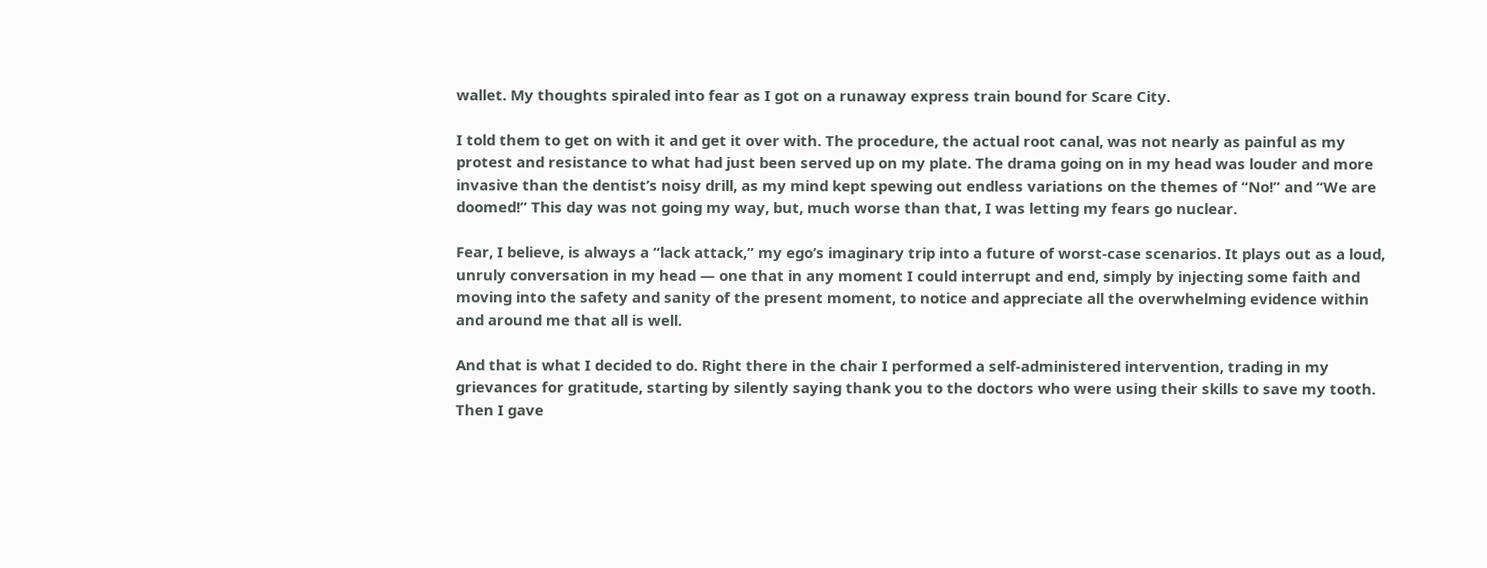wallet. My thoughts spiraled into fear as I got on a runaway express train bound for Scare City.

I told them to get on with it and get it over with. The procedure, the actual root canal, was not nearly as painful as my protest and resistance to what had just been served up on my plate. The drama going on in my head was louder and more invasive than the dentist’s noisy drill, as my mind kept spewing out endless variations on the themes of “No!” and “We are doomed!” This day was not going my way, but, much worse than that, I was letting my fears go nuclear.

Fear, I believe, is always a “lack attack,” my ego’s imaginary trip into a future of worst-case scenarios. It plays out as a loud, unruly conversation in my head — one that in any moment I could interrupt and end, simply by injecting some faith and moving into the safety and sanity of the present moment, to notice and appreciate all the overwhelming evidence within and around me that all is well.

And that is what I decided to do. Right there in the chair I performed a self-administered intervention, trading in my grievances for gratitude, starting by silently saying thank you to the doctors who were using their skills to save my tooth. Then I gave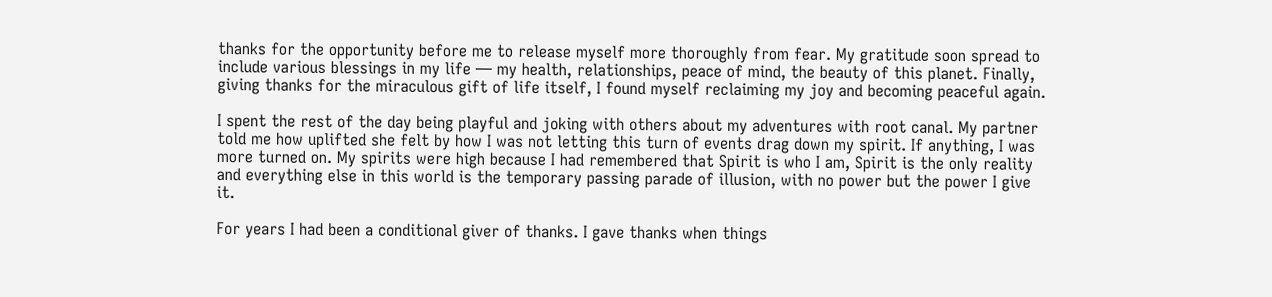thanks for the opportunity before me to release myself more thoroughly from fear. My gratitude soon spread to include various blessings in my life — my health, relationships, peace of mind, the beauty of this planet. Finally, giving thanks for the miraculous gift of life itself, I found myself reclaiming my joy and becoming peaceful again.

I spent the rest of the day being playful and joking with others about my adventures with root canal. My partner told me how uplifted she felt by how I was not letting this turn of events drag down my spirit. If anything, I was more turned on. My spirits were high because I had remembered that Spirit is who I am, Spirit is the only reality and everything else in this world is the temporary passing parade of illusion, with no power but the power I give it.

For years I had been a conditional giver of thanks. I gave thanks when things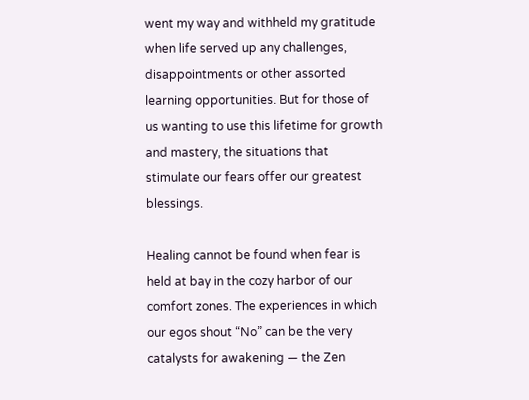went my way and withheld my gratitude when life served up any challenges, disappointments or other assorted learning opportunities. But for those of us wanting to use this lifetime for growth and mastery, the situations that stimulate our fears offer our greatest blessings.

Healing cannot be found when fear is held at bay in the cozy harbor of our comfort zones. The experiences in which our egos shout “No” can be the very catalysts for awakening — the Zen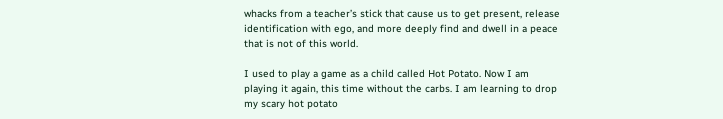whacks from a teacher’s stick that cause us to get present, release identification with ego, and more deeply find and dwell in a peace that is not of this world.

I used to play a game as a child called Hot Potato. Now I am playing it again, this time without the carbs. I am learning to drop my scary hot potato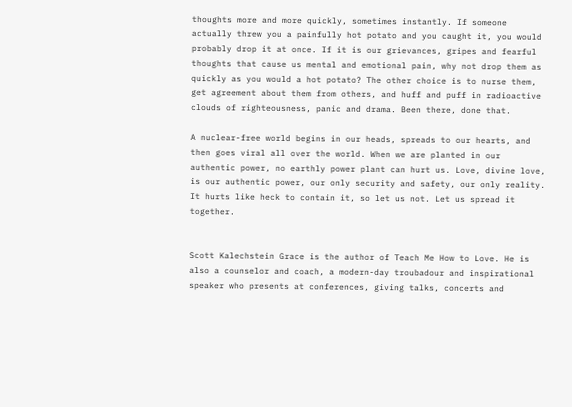thoughts more and more quickly, sometimes instantly. If someone actually threw you a painfully hot potato and you caught it, you would probably drop it at once. If it is our grievances, gripes and fearful thoughts that cause us mental and emotional pain, why not drop them as quickly as you would a hot potato? The other choice is to nurse them, get agreement about them from others, and huff and puff in radioactive clouds of righteousness, panic and drama. Been there, done that.

A nuclear-free world begins in our heads, spreads to our hearts, and then goes viral all over the world. When we are planted in our authentic power, no earthly power plant can hurt us. Love, divine love, is our authentic power, our only security and safety, our only reality. It hurts like heck to contain it, so let us not. Let us spread it together.


Scott Kalechstein Grace is the author of Teach Me How to Love. He is also a counselor and coach, a modern-day troubadour and inspirational speaker who presents at conferences, giving talks, concerts and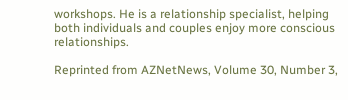workshops. He is a relationship specialist, helping both individuals and couples enjoy more conscious relationships.

Reprinted from AZNetNews, Volume 30, Number 3,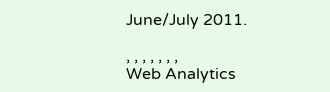June/July 2011.

, , , , , , ,
Web Analytics